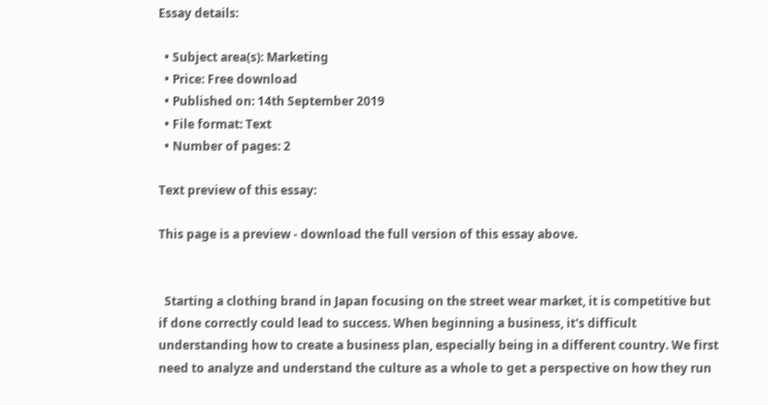Essay details:

  • Subject area(s): Marketing
  • Price: Free download
  • Published on: 14th September 2019
  • File format: Text
  • Number of pages: 2

Text preview of this essay:

This page is a preview - download the full version of this essay above.


  Starting a clothing brand in Japan focusing on the street wear market, it is competitive but if done correctly could lead to success. When beginning a business, it's difficult understanding how to create a business plan, especially being in a different country. We first need to analyze and understand the culture as a whole to get a perspective on how they run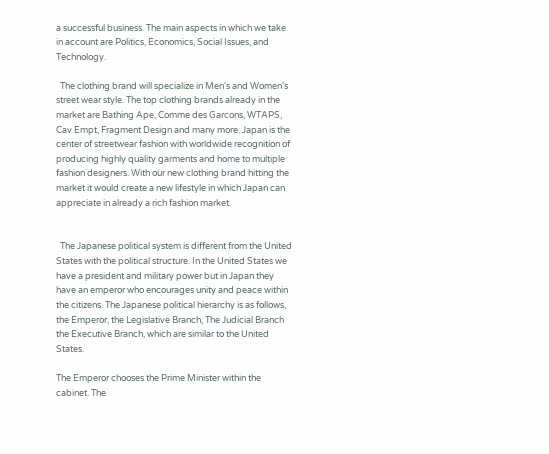a successful business. The main aspects in which we take in account are Politics, Economics, Social Issues, and Technology.

  The clothing brand will specialize in Men's and Women's street wear style. The top clothing brands already in the market are Bathing Ape, Comme des Garcons, WTAPS, Cav Empt, Fragment Design and many more. Japan is the center of streetwear fashion with worldwide recognition of producing highly quality garments and home to multiple fashion designers. With our new clothing brand hitting the market it would create a new lifestyle in which Japan can appreciate in already a rich fashion market.


  The Japanese political system is different from the United States with the political structure. In the United States we have a president and military power but in Japan they have an emperor who encourages unity and peace within the citizens. The Japanese political hierarchy is as follows, the Emperor, the Legislative Branch, The Judicial Branch the Executive Branch, which are similar to the United States.

The Emperor chooses the Prime Minister within the cabinet. The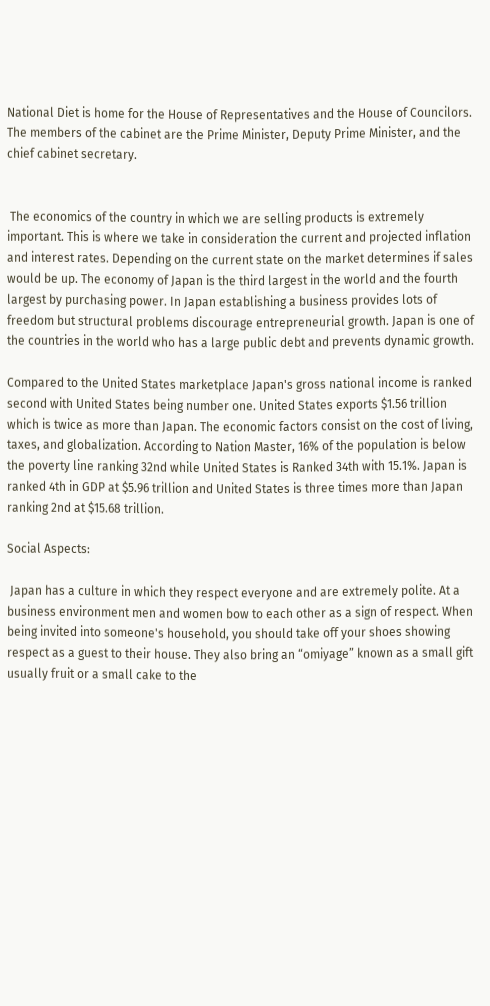National Diet is home for the House of Representatives and the House of Councilors. The members of the cabinet are the Prime Minister, Deputy Prime Minister, and the chief cabinet secretary.


 The economics of the country in which we are selling products is extremely important. This is where we take in consideration the current and projected inflation and interest rates. Depending on the current state on the market determines if sales would be up. The economy of Japan is the third largest in the world and the fourth largest by purchasing power. In Japan establishing a business provides lots of freedom but structural problems discourage entrepreneurial growth. Japan is one of the countries in the world who has a large public debt and prevents dynamic growth.

Compared to the United States marketplace Japan's gross national income is ranked second with United States being number one. United States exports $1.56 trillion which is twice as more than Japan. The economic factors consist on the cost of living, taxes, and globalization. According to Nation Master, 16% of the population is below the poverty line ranking 32nd while United States is Ranked 34th with 15.1%. Japan is ranked 4th in GDP at $5.96 trillion and United States is three times more than Japan ranking 2nd at $15.68 trillion.

Social Aspects:

 Japan has a culture in which they respect everyone and are extremely polite. At a business environment men and women bow to each other as a sign of respect. When being invited into someone's household, you should take off your shoes showing respect as a guest to their house. They also bring an “omiyage” known as a small gift usually fruit or a small cake to the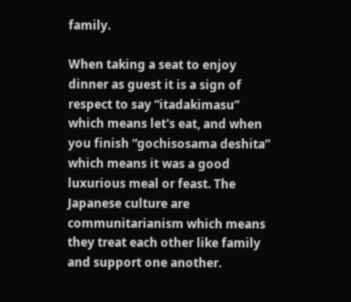family.

When taking a seat to enjoy dinner as guest it is a sign of respect to say “itadakimasu” which means let's eat, and when you finish “gochisosama deshita” which means it was a good luxurious meal or feast. The Japanese culture are communitarianism which means they treat each other like family and support one another.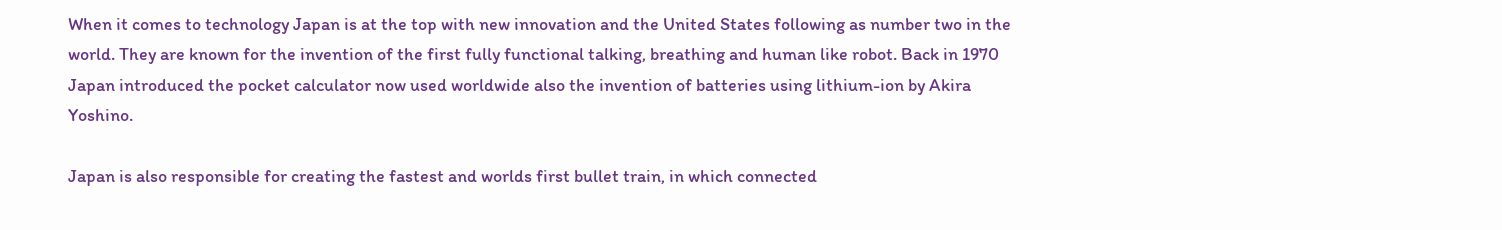When it comes to technology Japan is at the top with new innovation and the United States following as number two in the world. They are known for the invention of the first fully functional talking, breathing and human like robot. Back in 1970 Japan introduced the pocket calculator now used worldwide also the invention of batteries using lithium-ion by Akira Yoshino.

Japan is also responsible for creating the fastest and worlds first bullet train, in which connected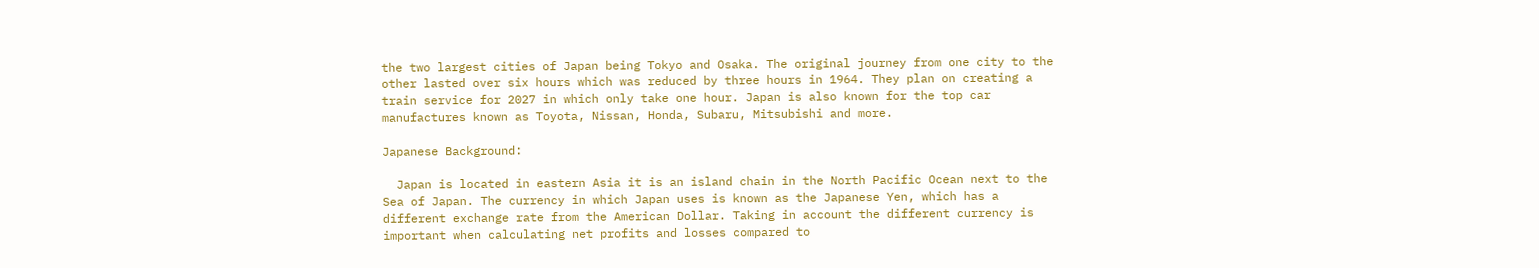the two largest cities of Japan being Tokyo and Osaka. The original journey from one city to the other lasted over six hours which was reduced by three hours in 1964. They plan on creating a train service for 2027 in which only take one hour. Japan is also known for the top car manufactures known as Toyota, Nissan, Honda, Subaru, Mitsubishi and more.

Japanese Background:

  Japan is located in eastern Asia it is an island chain in the North Pacific Ocean next to the Sea of Japan. The currency in which Japan uses is known as the Japanese Yen, which has a different exchange rate from the American Dollar. Taking in account the different currency is important when calculating net profits and losses compared to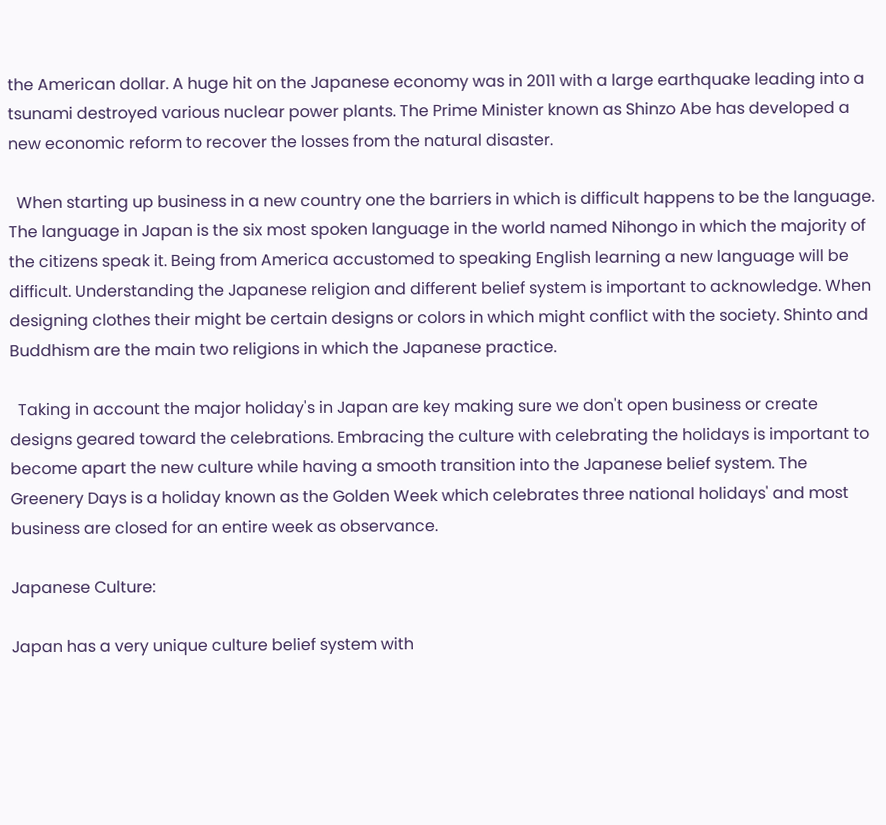the American dollar. A huge hit on the Japanese economy was in 2011 with a large earthquake leading into a tsunami destroyed various nuclear power plants. The Prime Minister known as Shinzo Abe has developed a new economic reform to recover the losses from the natural disaster.

  When starting up business in a new country one the barriers in which is difficult happens to be the language. The language in Japan is the six most spoken language in the world named Nihongo in which the majority of the citizens speak it. Being from America accustomed to speaking English learning a new language will be difficult. Understanding the Japanese religion and different belief system is important to acknowledge. When designing clothes their might be certain designs or colors in which might conflict with the society. Shinto and Buddhism are the main two religions in which the Japanese practice.

  Taking in account the major holiday's in Japan are key making sure we don't open business or create designs geared toward the celebrations. Embracing the culture with celebrating the holidays is important to become apart the new culture while having a smooth transition into the Japanese belief system. The Greenery Days is a holiday known as the Golden Week which celebrates three national holidays' and most business are closed for an entire week as observance.

Japanese Culture:

Japan has a very unique culture belief system with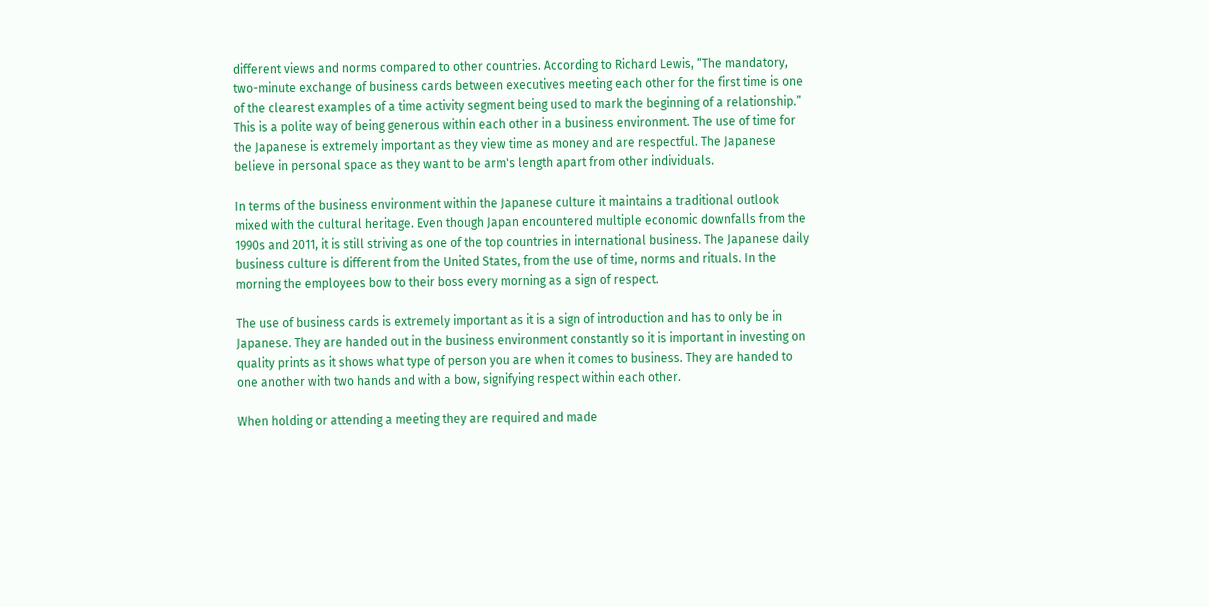different views and norms compared to other countries. According to Richard Lewis, “The mandatory, two-minute exchange of business cards between executives meeting each other for the first time is one of the clearest examples of a time activity segment being used to mark the beginning of a relationship.” This is a polite way of being generous within each other in a business environment. The use of time for the Japanese is extremely important as they view time as money and are respectful. The Japanese believe in personal space as they want to be arm's length apart from other individuals.

In terms of the business environment within the Japanese culture it maintains a traditional outlook mixed with the cultural heritage. Even though Japan encountered multiple economic downfalls from the 1990s and 2011, it is still striving as one of the top countries in international business. The Japanese daily business culture is different from the United States, from the use of time, norms and rituals. In the morning the employees bow to their boss every morning as a sign of respect.

The use of business cards is extremely important as it is a sign of introduction and has to only be in Japanese. They are handed out in the business environment constantly so it is important in investing on quality prints as it shows what type of person you are when it comes to business. They are handed to one another with two hands and with a bow, signifying respect within each other.

When holding or attending a meeting they are required and made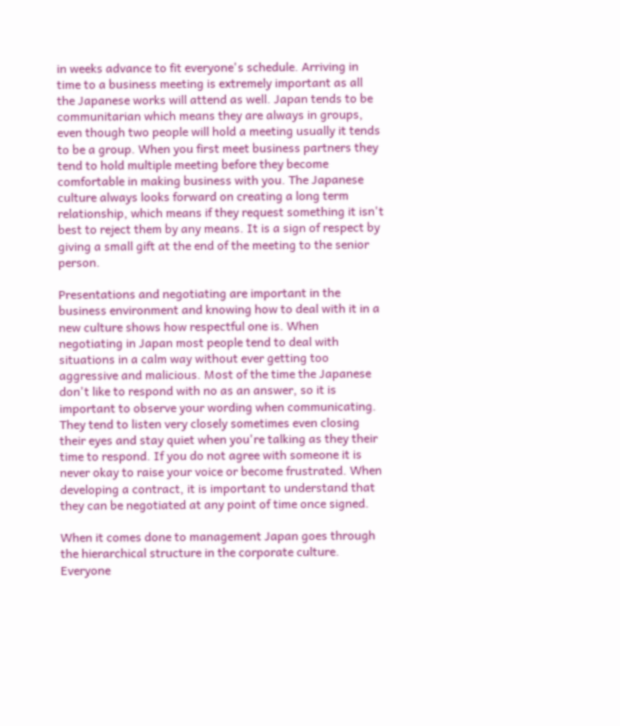in weeks advance to fit everyone's schedule. Arriving in time to a business meeting is extremely important as all the Japanese works will attend as well. Japan tends to be communitarian which means they are always in groups, even though two people will hold a meeting usually it tends to be a group. When you first meet business partners they tend to hold multiple meeting before they become comfortable in making business with you. The Japanese culture always looks forward on creating a long term relationship, which means if they request something it isn't best to reject them by any means. It is a sign of respect by giving a small gift at the end of the meeting to the senior person.

Presentations and negotiating are important in the business environment and knowing how to deal with it in a new culture shows how respectful one is. When negotiating in Japan most people tend to deal with situations in a calm way without ever getting too aggressive and malicious. Most of the time the Japanese don't like to respond with no as an answer, so it is important to observe your wording when communicating. They tend to listen very closely sometimes even closing their eyes and stay quiet when you're talking as they their time to respond. If you do not agree with someone it is never okay to raise your voice or become frustrated. When developing a contract, it is important to understand that they can be negotiated at any point of time once signed.

When it comes done to management Japan goes through the hierarchical structure in the corporate culture. Everyone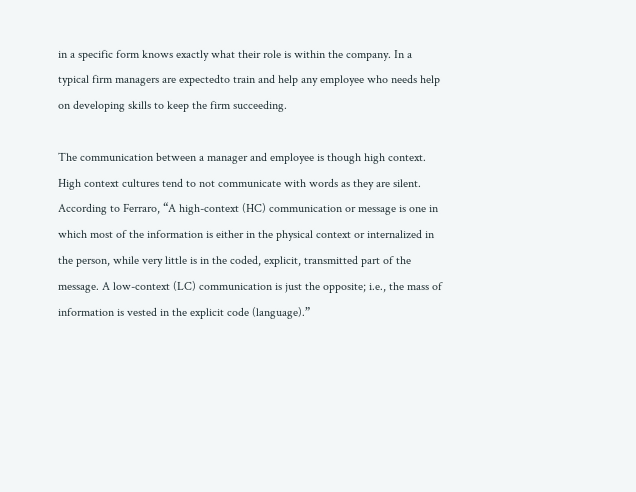in a specific form knows exactly what their role is within the company. In a typical firm managers are expectedto train and help any employee who needs help on developing skills to keep the firm succeeding.

The communication between a manager and employee is though high context. High context cultures tend to not communicate with words as they are silent. According to Ferraro, “A high-context (HC) communication or message is one in which most of the information is either in the physical context or internalized in the person, while very little is in the coded, explicit, transmitted part of the message. A low-context (LC) communication is just the opposite; i.e., the mass of information is vested in the explicit code (language).”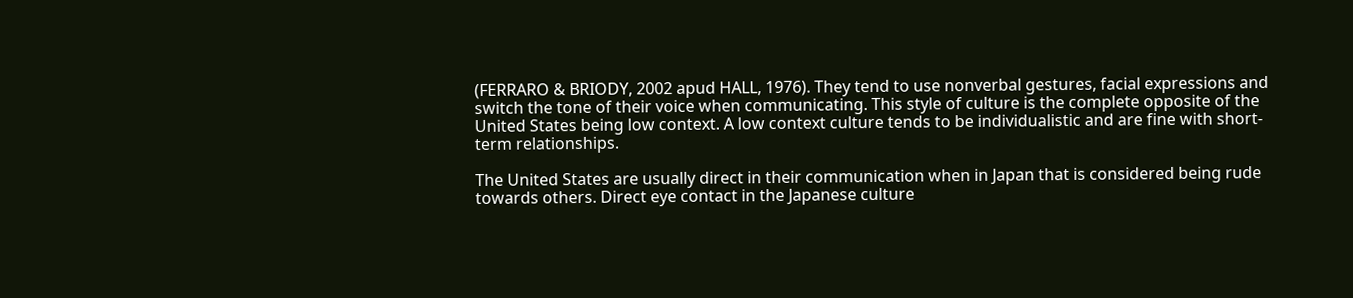(FERRARO & BRIODY, 2002 apud HALL, 1976). They tend to use nonverbal gestures, facial expressions and switch the tone of their voice when communicating. This style of culture is the complete opposite of the United States being low context. A low context culture tends to be individualistic and are fine with short-term relationships.

The United States are usually direct in their communication when in Japan that is considered being rude towards others. Direct eye contact in the Japanese culture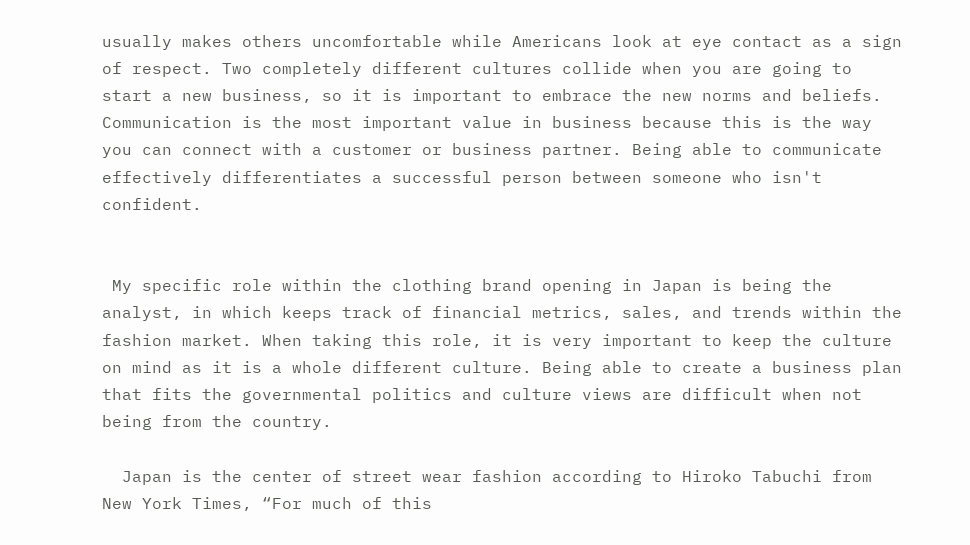usually makes others uncomfortable while Americans look at eye contact as a sign of respect. Two completely different cultures collide when you are going to start a new business, so it is important to embrace the new norms and beliefs. Communication is the most important value in business because this is the way you can connect with a customer or business partner. Being able to communicate effectively differentiates a successful person between someone who isn't confident.


 My specific role within the clothing brand opening in Japan is being the analyst, in which keeps track of financial metrics, sales, and trends within the fashion market. When taking this role, it is very important to keep the culture on mind as it is a whole different culture. Being able to create a business plan that fits the governmental politics and culture views are difficult when not being from the country.

  Japan is the center of street wear fashion according to Hiroko Tabuchi from New York Times, “For much of this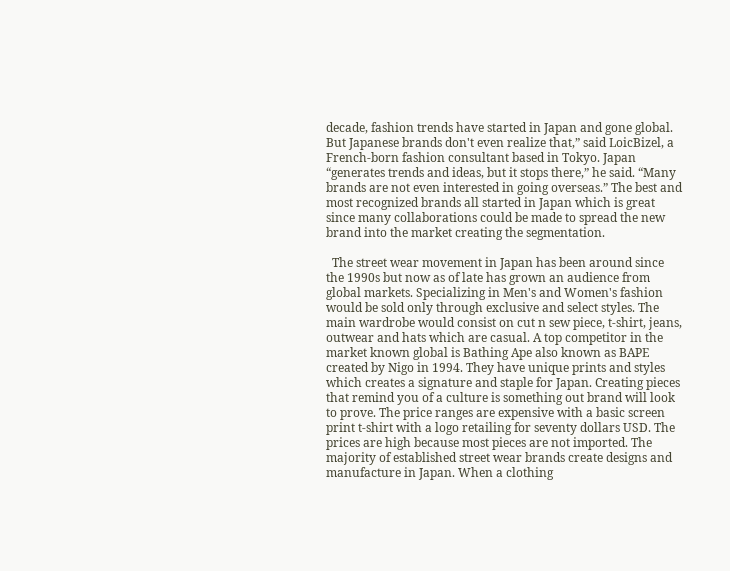decade, fashion trends have started in Japan and gone global. But Japanese brands don't even realize that,” said LoicBizel, a French-born fashion consultant based in Tokyo. Japan “generates trends and ideas, but it stops there,” he said. “Many brands are not even interested in going overseas.” The best and most recognized brands all started in Japan which is great since many collaborations could be made to spread the new brand into the market creating the segmentation.

  The street wear movement in Japan has been around since the 1990s but now as of late has grown an audience from global markets. Specializing in Men's and Women's fashion would be sold only through exclusive and select styles. The main wardrobe would consist on cut n sew piece, t-shirt, jeans, outwear and hats which are casual. A top competitor in the market known global is Bathing Ape also known as BAPE created by Nigo in 1994. They have unique prints and styles which creates a signature and staple for Japan. Creating pieces that remind you of a culture is something out brand will look to prove. The price ranges are expensive with a basic screen print t-shirt with a logo retailing for seventy dollars USD. The prices are high because most pieces are not imported. The majority of established street wear brands create designs and manufacture in Japan. When a clothing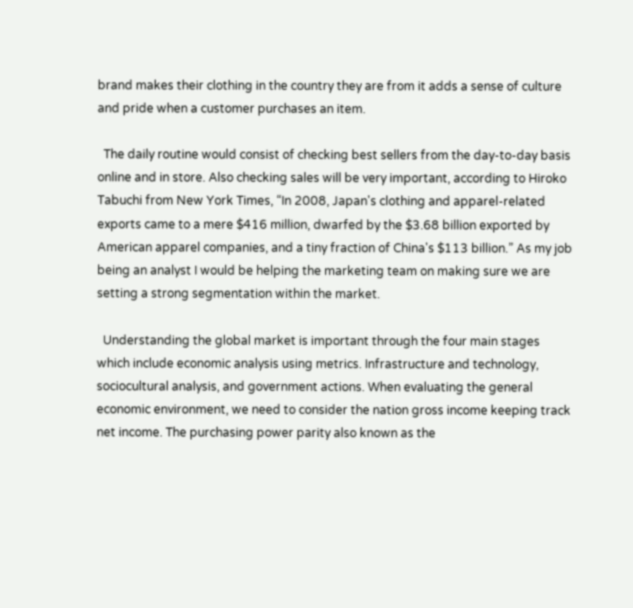brand makes their clothing in the country they are from it adds a sense of culture and pride when a customer purchases an item.

  The daily routine would consist of checking best sellers from the day-to-day basis online and in store. Also checking sales will be very important, according to Hiroko Tabuchi from New York Times, “In 2008, Japan's clothing and apparel-related exports came to a mere $416 million, dwarfed by the $3.68 billion exported by American apparel companies, and a tiny fraction of China's $113 billion.” As my job being an analyst I would be helping the marketing team on making sure we are setting a strong segmentation within the market.

  Understanding the global market is important through the four main stages which include economic analysis using metrics. Infrastructure and technology, sociocultural analysis, and government actions. When evaluating the general economic environment, we need to consider the nation gross income keeping track net income. The purchasing power parity also known as the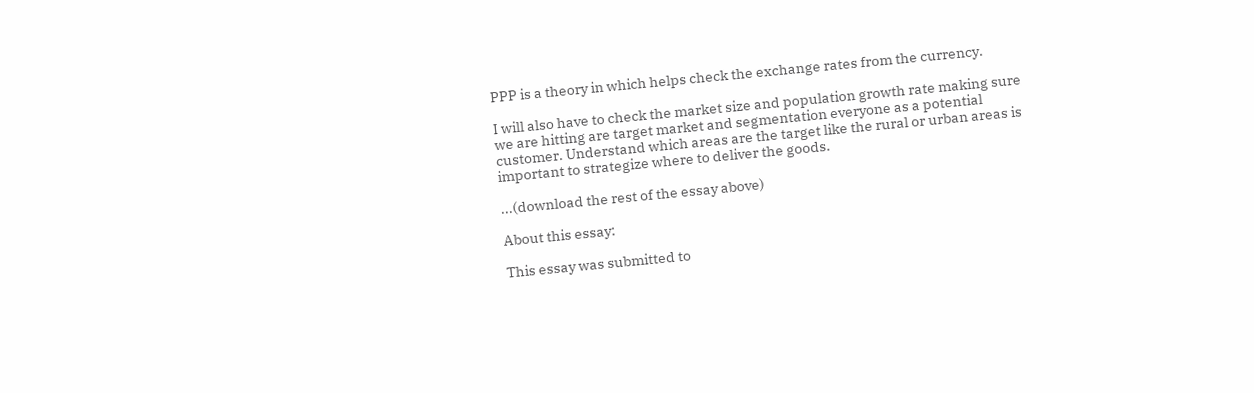PPP is a theory in which helps check the exchange rates from the currency.

I will also have to check the market size and population growth rate making sure we are hitting are target market and segmentation everyone as a potential customer. Understand which areas are the target like the rural or urban areas is important to strategize where to deliver the goods.

...(download the rest of the essay above)

About this essay:

This essay was submitted to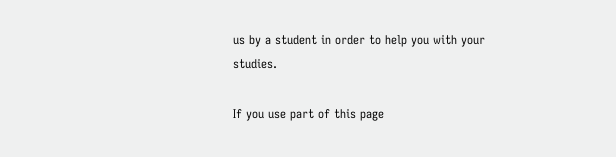us by a student in order to help you with your studies.

If you use part of this page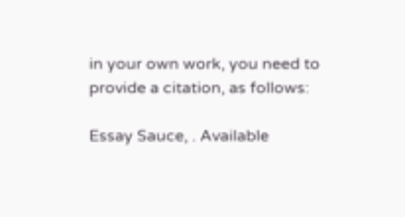in your own work, you need to provide a citation, as follows:

Essay Sauce, . Available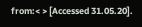from:< > [Accessed 31.05.20].